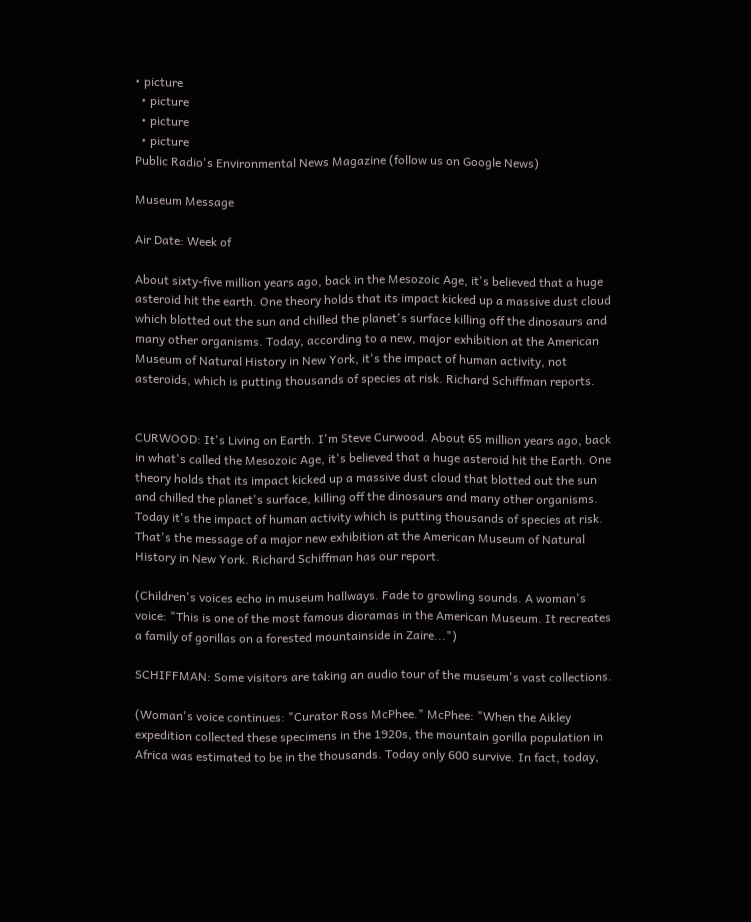• picture
  • picture
  • picture
  • picture
Public Radio's Environmental News Magazine (follow us on Google News)

Museum Message

Air Date: Week of

About sixty-five million years ago, back in the Mesozoic Age, it's believed that a huge asteroid hit the earth. One theory holds that its impact kicked up a massive dust cloud which blotted out the sun and chilled the planet's surface killing off the dinosaurs and many other organisms. Today, according to a new, major exhibition at the American Museum of Natural History in New York, it's the impact of human activity, not asteroids, which is putting thousands of species at risk. Richard Schiffman reports.


CURWOOD: It's Living on Earth. I'm Steve Curwood. About 65 million years ago, back in what's called the Mesozoic Age, it's believed that a huge asteroid hit the Earth. One theory holds that its impact kicked up a massive dust cloud that blotted out the sun and chilled the planet's surface, killing off the dinosaurs and many other organisms. Today it's the impact of human activity which is putting thousands of species at risk. That's the message of a major new exhibition at the American Museum of Natural History in New York. Richard Schiffman has our report.

(Children's voices echo in museum hallways. Fade to growling sounds. A woman's voice: "This is one of the most famous dioramas in the American Museum. It recreates a family of gorillas on a forested mountainside in Zaire...")

SCHIFFMAN: Some visitors are taking an audio tour of the museum's vast collections.

(Woman's voice continues: "Curator Ross McPhee." McPhee: "When the Aikley expedition collected these specimens in the 1920s, the mountain gorilla population in Africa was estimated to be in the thousands. Today only 600 survive. In fact, today,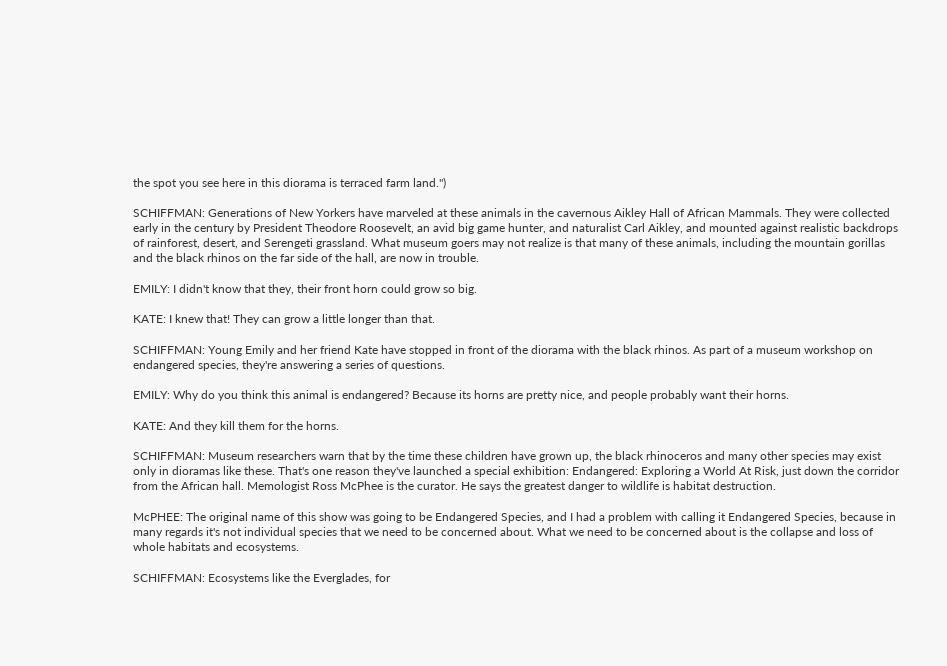the spot you see here in this diorama is terraced farm land.")

SCHIFFMAN: Generations of New Yorkers have marveled at these animals in the cavernous Aikley Hall of African Mammals. They were collected early in the century by President Theodore Roosevelt, an avid big game hunter, and naturalist Carl Aikley, and mounted against realistic backdrops of rainforest, desert, and Serengeti grassland. What museum goers may not realize is that many of these animals, including the mountain gorillas and the black rhinos on the far side of the hall, are now in trouble.

EMILY: I didn't know that they, their front horn could grow so big.

KATE: I knew that! They can grow a little longer than that.

SCHIFFMAN: Young Emily and her friend Kate have stopped in front of the diorama with the black rhinos. As part of a museum workshop on endangered species, they're answering a series of questions.

EMILY: Why do you think this animal is endangered? Because its horns are pretty nice, and people probably want their horns.

KATE: And they kill them for the horns.

SCHIFFMAN: Museum researchers warn that by the time these children have grown up, the black rhinoceros and many other species may exist only in dioramas like these. That's one reason they've launched a special exhibition: Endangered: Exploring a World At Risk, just down the corridor from the African hall. Memologist Ross McPhee is the curator. He says the greatest danger to wildlife is habitat destruction.

McPHEE: The original name of this show was going to be Endangered Species, and I had a problem with calling it Endangered Species, because in many regards it's not individual species that we need to be concerned about. What we need to be concerned about is the collapse and loss of whole habitats and ecosystems.

SCHIFFMAN: Ecosystems like the Everglades, for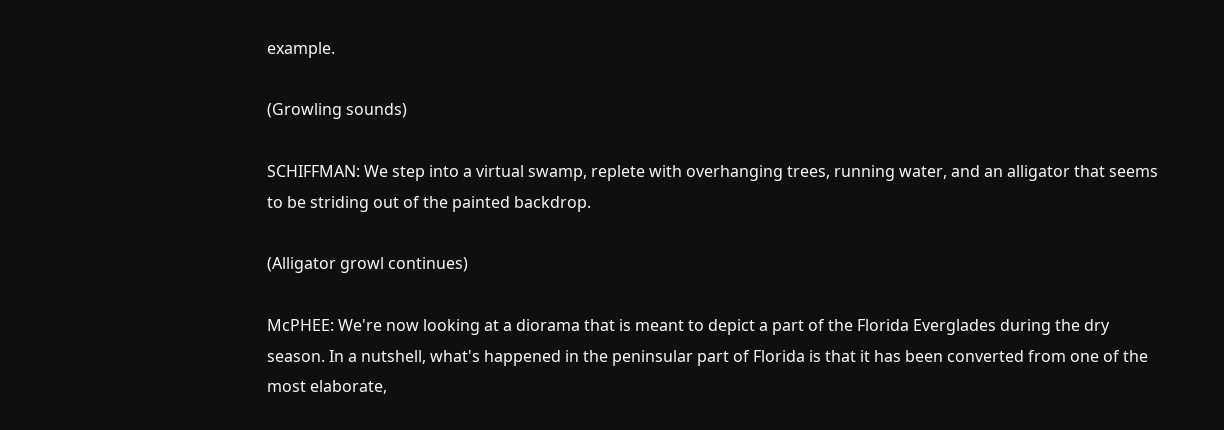example.

(Growling sounds)

SCHIFFMAN: We step into a virtual swamp, replete with overhanging trees, running water, and an alligator that seems to be striding out of the painted backdrop.

(Alligator growl continues)

McPHEE: We're now looking at a diorama that is meant to depict a part of the Florida Everglades during the dry season. In a nutshell, what's happened in the peninsular part of Florida is that it has been converted from one of the most elaborate,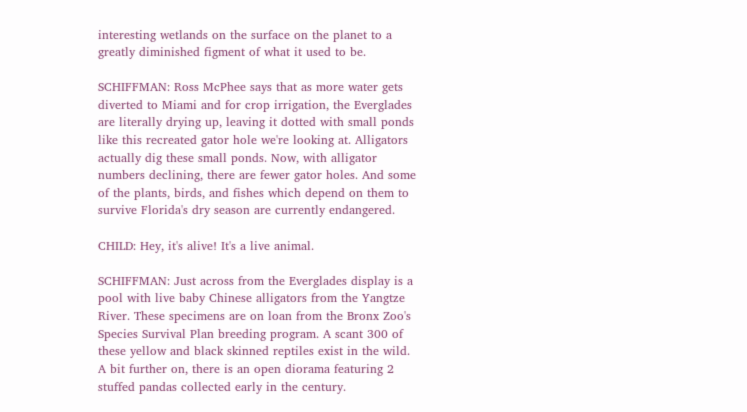interesting wetlands on the surface on the planet to a greatly diminished figment of what it used to be.

SCHIFFMAN: Ross McPhee says that as more water gets diverted to Miami and for crop irrigation, the Everglades are literally drying up, leaving it dotted with small ponds like this recreated gator hole we're looking at. Alligators actually dig these small ponds. Now, with alligator numbers declining, there are fewer gator holes. And some of the plants, birds, and fishes which depend on them to survive Florida's dry season are currently endangered.

CHILD: Hey, it's alive! It's a live animal.

SCHIFFMAN: Just across from the Everglades display is a pool with live baby Chinese alligators from the Yangtze River. These specimens are on loan from the Bronx Zoo's Species Survival Plan breeding program. A scant 300 of these yellow and black skinned reptiles exist in the wild. A bit further on, there is an open diorama featuring 2 stuffed pandas collected early in the century.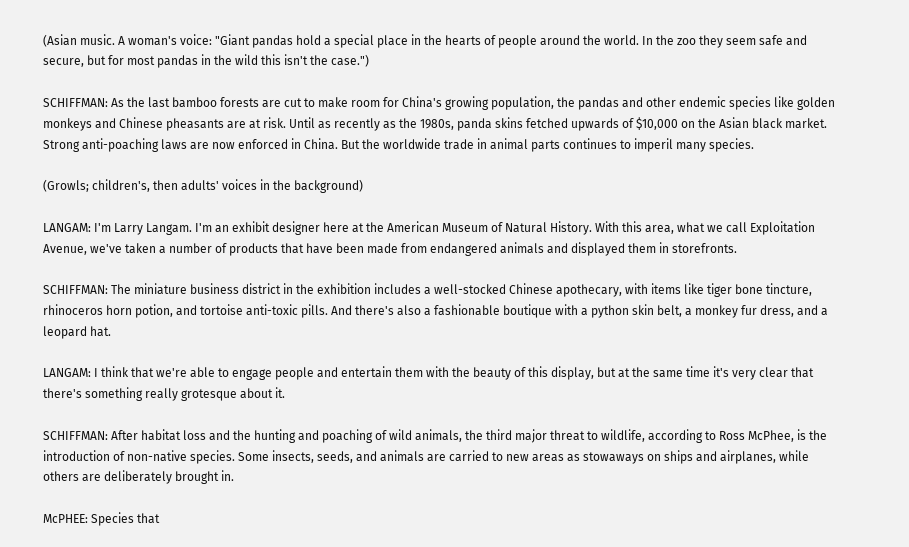(Asian music. A woman's voice: "Giant pandas hold a special place in the hearts of people around the world. In the zoo they seem safe and secure, but for most pandas in the wild this isn't the case.")

SCHIFFMAN: As the last bamboo forests are cut to make room for China's growing population, the pandas and other endemic species like golden monkeys and Chinese pheasants are at risk. Until as recently as the 1980s, panda skins fetched upwards of $10,000 on the Asian black market. Strong anti-poaching laws are now enforced in China. But the worldwide trade in animal parts continues to imperil many species.

(Growls; children's, then adults' voices in the background)

LANGAM: I'm Larry Langam. I'm an exhibit designer here at the American Museum of Natural History. With this area, what we call Exploitation Avenue, we've taken a number of products that have been made from endangered animals and displayed them in storefronts.

SCHIFFMAN: The miniature business district in the exhibition includes a well-stocked Chinese apothecary, with items like tiger bone tincture, rhinoceros horn potion, and tortoise anti-toxic pills. And there's also a fashionable boutique with a python skin belt, a monkey fur dress, and a leopard hat.

LANGAM: I think that we're able to engage people and entertain them with the beauty of this display, but at the same time it's very clear that there's something really grotesque about it.

SCHIFFMAN: After habitat loss and the hunting and poaching of wild animals, the third major threat to wildlife, according to Ross McPhee, is the introduction of non-native species. Some insects, seeds, and animals are carried to new areas as stowaways on ships and airplanes, while others are deliberately brought in.

McPHEE: Species that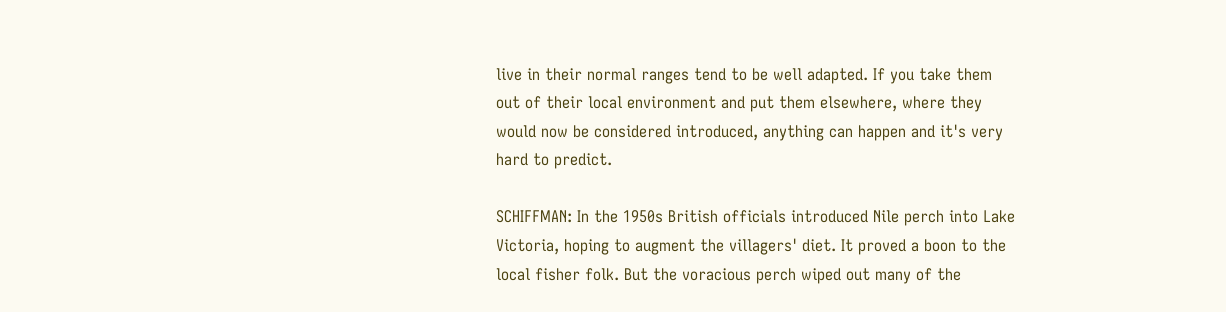live in their normal ranges tend to be well adapted. If you take them out of their local environment and put them elsewhere, where they would now be considered introduced, anything can happen and it's very hard to predict.

SCHIFFMAN: In the 1950s British officials introduced Nile perch into Lake Victoria, hoping to augment the villagers' diet. It proved a boon to the local fisher folk. But the voracious perch wiped out many of the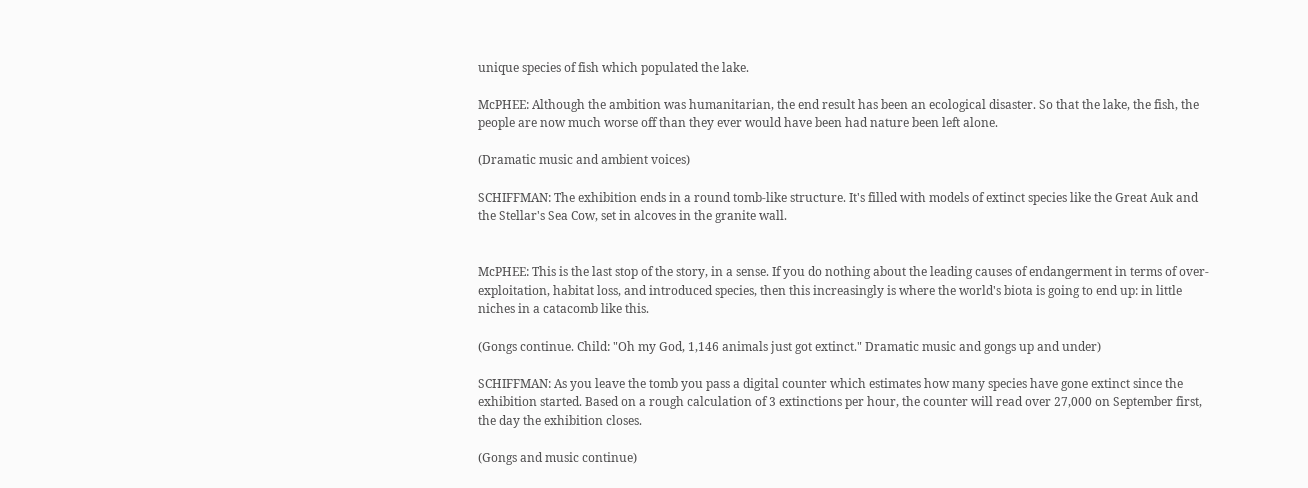unique species of fish which populated the lake.

McPHEE: Although the ambition was humanitarian, the end result has been an ecological disaster. So that the lake, the fish, the people are now much worse off than they ever would have been had nature been left alone.

(Dramatic music and ambient voices)

SCHIFFMAN: The exhibition ends in a round tomb-like structure. It's filled with models of extinct species like the Great Auk and the Stellar's Sea Cow, set in alcoves in the granite wall.


McPHEE: This is the last stop of the story, in a sense. If you do nothing about the leading causes of endangerment in terms of over-exploitation, habitat loss, and introduced species, then this increasingly is where the world's biota is going to end up: in little niches in a catacomb like this.

(Gongs continue. Child: "Oh my God, 1,146 animals just got extinct." Dramatic music and gongs up and under)

SCHIFFMAN: As you leave the tomb you pass a digital counter which estimates how many species have gone extinct since the exhibition started. Based on a rough calculation of 3 extinctions per hour, the counter will read over 27,000 on September first, the day the exhibition closes.

(Gongs and music continue)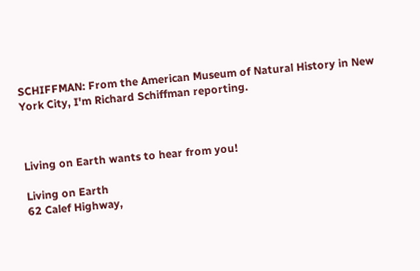SCHIFFMAN: From the American Museum of Natural History in New York City, I'm Richard Schiffman reporting.



Living on Earth wants to hear from you!

Living on Earth
62 Calef Highway,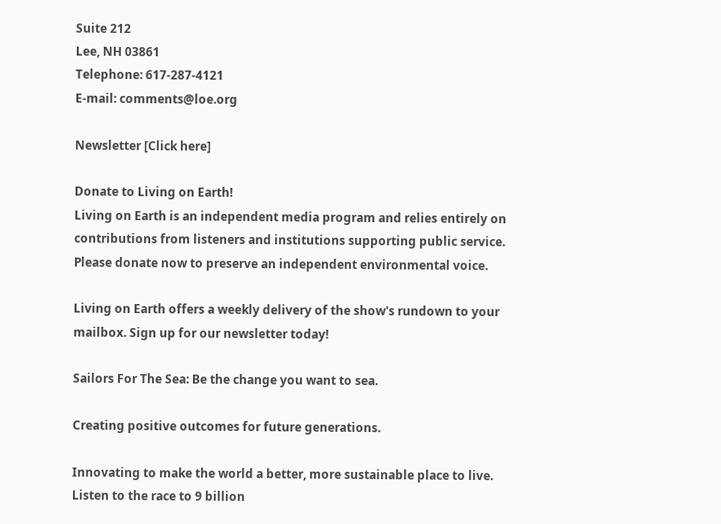Suite 212
Lee, NH 03861
Telephone: 617-287-4121
E-mail: comments@loe.org

Newsletter [Click here]

Donate to Living on Earth!
Living on Earth is an independent media program and relies entirely on contributions from listeners and institutions supporting public service. Please donate now to preserve an independent environmental voice.

Living on Earth offers a weekly delivery of the show's rundown to your mailbox. Sign up for our newsletter today!

Sailors For The Sea: Be the change you want to sea.

Creating positive outcomes for future generations.

Innovating to make the world a better, more sustainable place to live. Listen to the race to 9 billion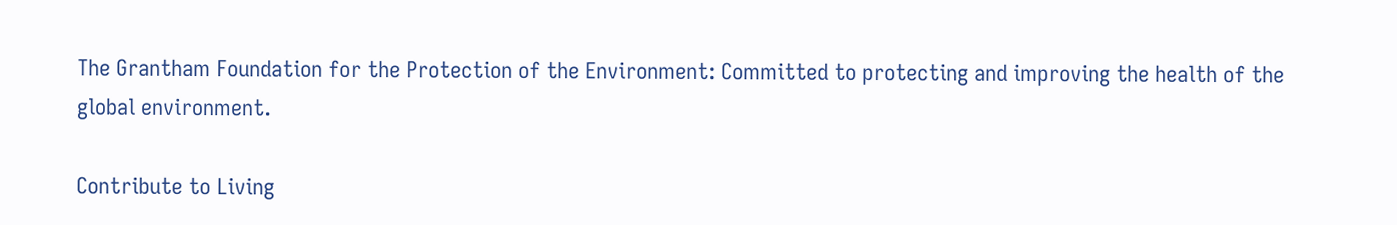The Grantham Foundation for the Protection of the Environment: Committed to protecting and improving the health of the global environment.

Contribute to Living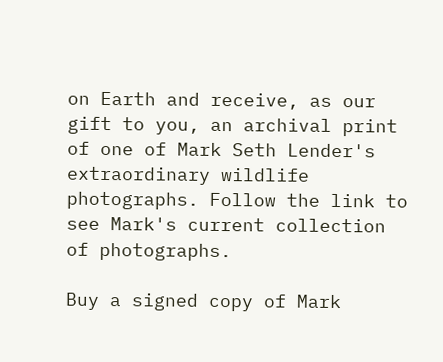on Earth and receive, as our gift to you, an archival print of one of Mark Seth Lender's extraordinary wildlife photographs. Follow the link to see Mark's current collection of photographs.

Buy a signed copy of Mark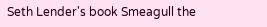Seth Lender's book Smeagull the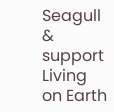Seagull & support Living on Earth